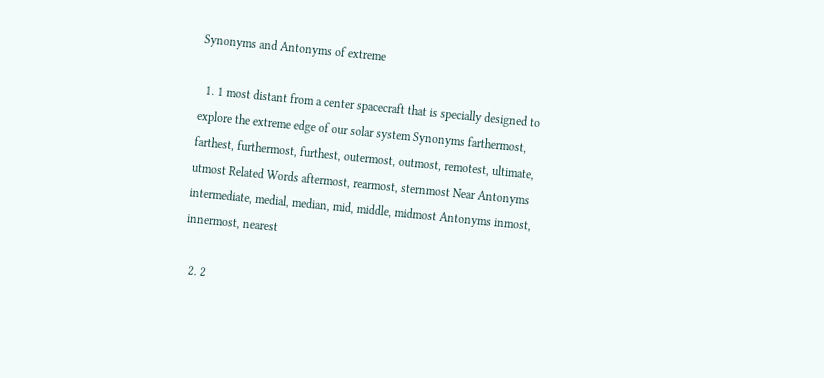Synonyms and Antonyms of extreme

  1. 1 most distant from a center spacecraft that is specially designed to explore the extreme edge of our solar system Synonyms farthermost, farthest, furthermost, furthest, outermost, outmost, remotest, ultimate, utmost Related Words aftermost, rearmost, sternmost Near Antonyms intermediate, medial, median, mid, middle, midmost Antonyms inmost, innermost, nearest

  2. 2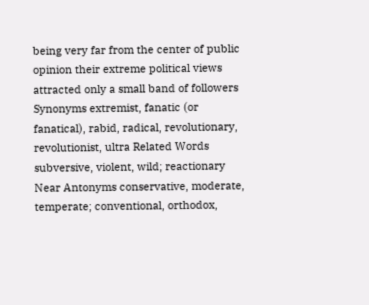being very far from the center of public opinion their extreme political views attracted only a small band of followers Synonyms extremist, fanatic (or fanatical), rabid, radical, revolutionary, revolutionist, ultra Related Words subversive, violent, wild; reactionary Near Antonyms conservative, moderate, temperate; conventional, orthodox,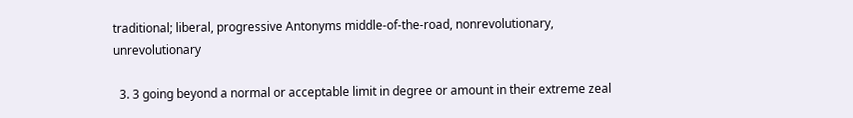traditional; liberal, progressive Antonyms middle-of-the-road, nonrevolutionary, unrevolutionary

  3. 3 going beyond a normal or acceptable limit in degree or amount in their extreme zeal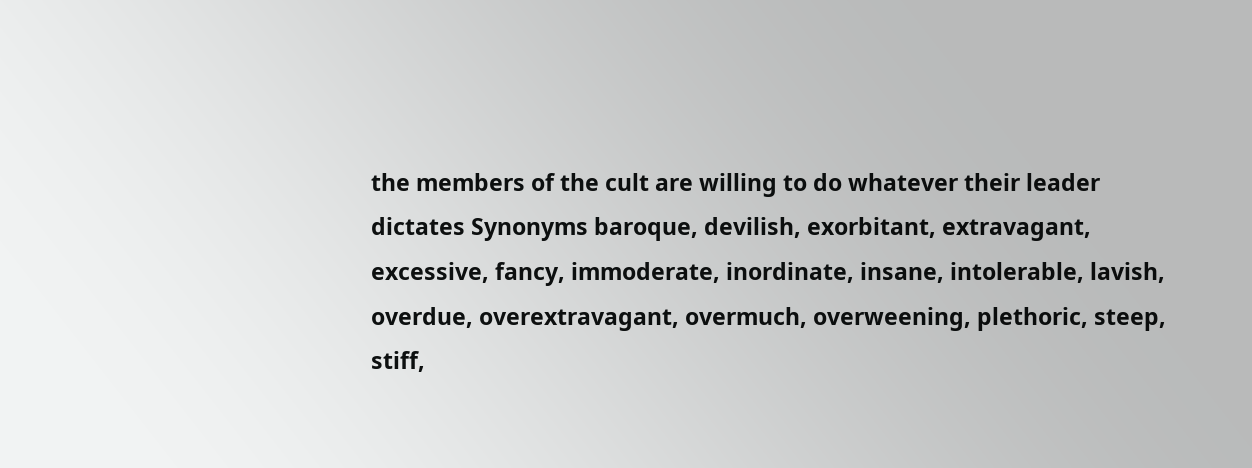the members of the cult are willing to do whatever their leader dictates Synonyms baroque, devilish, exorbitant, extravagant, excessive, fancy, immoderate, inordinate, insane, intolerable, lavish, overdue, overextravagant, overmuch, overweening, plethoric, steep, stiff,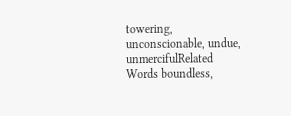towering, unconscionable, undue, unmercifulRelated Words boundless,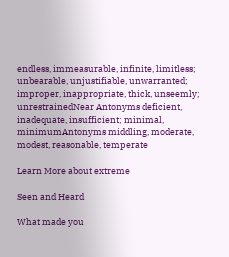endless, immeasurable, infinite, limitless; unbearable, unjustifiable, unwarranted; improper, inappropriate, thick, unseemly; unrestrainedNear Antonyms deficient, inadequate, insufficient; minimal, minimumAntonyms middling, moderate, modest, reasonable, temperate

Learn More about extreme

Seen and Heard

What made you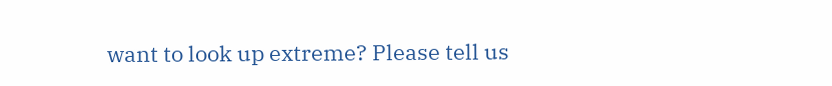want to look up extreme? Please tell us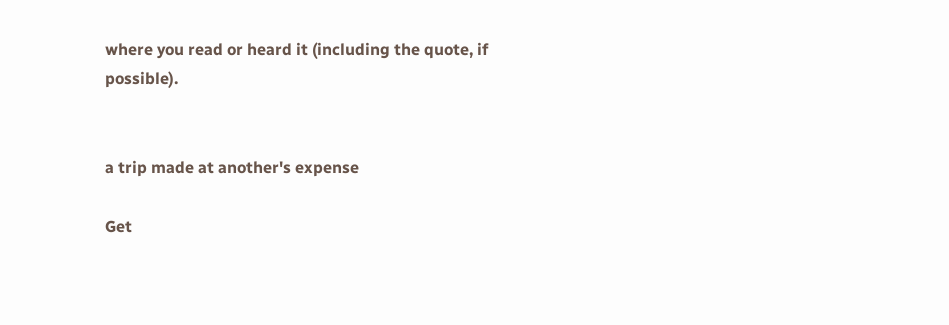where you read or heard it (including the quote, if possible).


a trip made at another's expense

Get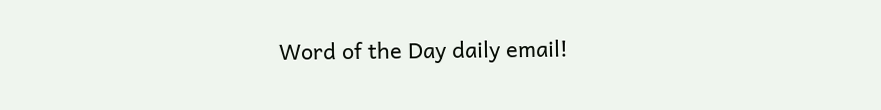Word of the Day daily email!